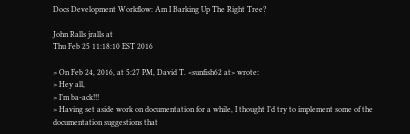Docs Development Workflow: Am I Barking Up The Right Tree?

John Ralls jralls at
Thu Feb 25 11:18:10 EST 2016

> On Feb 24, 2016, at 5:27 PM, David T. <sunfish62 at> wrote:
> Hey all,
> I’m ba-ack!!!
> Having set aside work on documentation for a while, I thought I’d try to implement some of the documentation suggestions that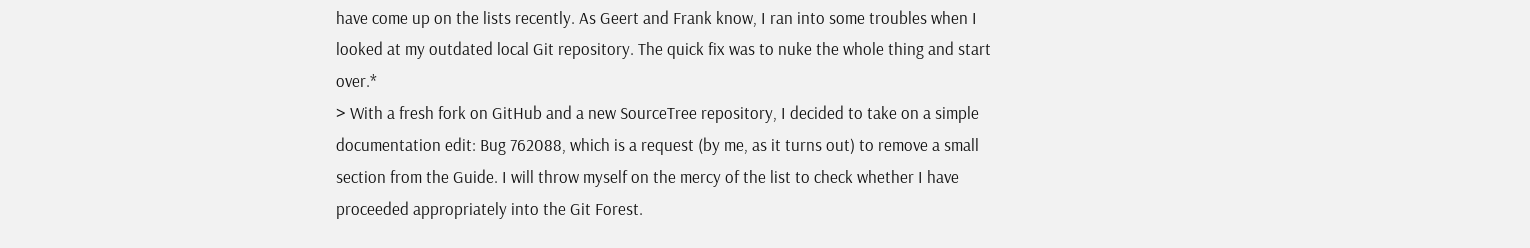have come up on the lists recently. As Geert and Frank know, I ran into some troubles when I looked at my outdated local Git repository. The quick fix was to nuke the whole thing and start over.*
> With a fresh fork on GitHub and a new SourceTree repository, I decided to take on a simple documentation edit: Bug 762088, which is a request (by me, as it turns out) to remove a small section from the Guide. I will throw myself on the mercy of the list to check whether I have proceeded appropriately into the Git Forest.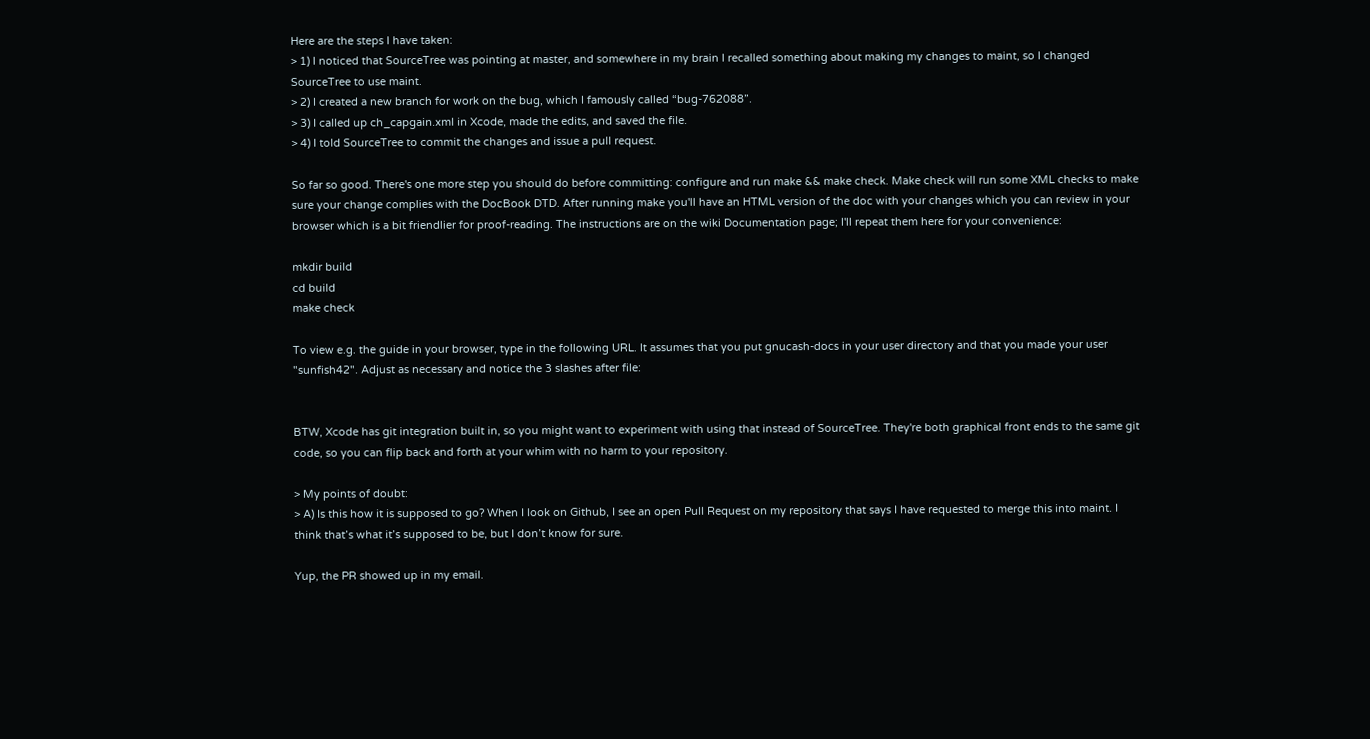Here are the steps I have taken:
> 1) I noticed that SourceTree was pointing at master, and somewhere in my brain I recalled something about making my changes to maint, so I changed SourceTree to use maint.
> 2) I created a new branch for work on the bug, which I famously called “bug-762088”.
> 3) I called up ch_capgain.xml in Xcode, made the edits, and saved the file.
> 4) I told SourceTree to commit the changes and issue a pull request.

So far so good. There's one more step you should do before committing: configure and run make && make check. Make check will run some XML checks to make sure your change complies with the DocBook DTD. After running make you'll have an HTML version of the doc with your changes which you can review in your browser which is a bit friendlier for proof-reading. The instructions are on the wiki Documentation page; I'll repeat them here for your convenience:

mkdir build
cd build
make check

To view e.g. the guide in your browser, type in the following URL. It assumes that you put gnucash-docs in your user directory and that you made your user "sunfish42". Adjust as necessary and notice the 3 slashes after file:


BTW, Xcode has git integration built in, so you might want to experiment with using that instead of SourceTree. They're both graphical front ends to the same git code, so you can flip back and forth at your whim with no harm to your repository.

> My points of doubt:
> A) Is this how it is supposed to go? When I look on Github, I see an open Pull Request on my repository that says I have requested to merge this into maint. I think that’s what it’s supposed to be, but I don’t know for sure.

Yup, the PR showed up in my email.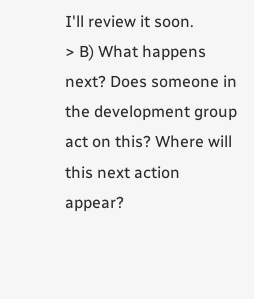I'll review it soon.
> B) What happens next? Does someone in the development group act on this? Where will this next action appear?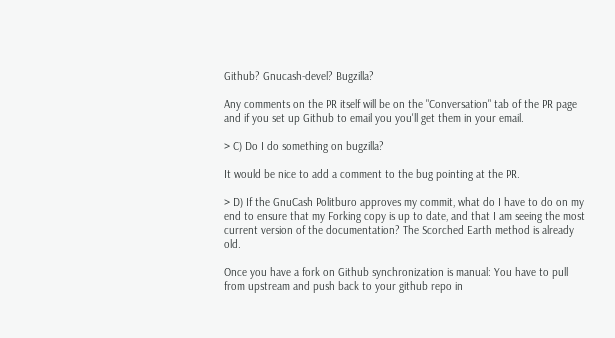Github? Gnucash-devel? Bugzilla?

Any comments on the PR itself will be on the "Conversation" tab of the PR page and if you set up Github to email you you'll get them in your email.

> C) Do I do something on bugzilla?

It would be nice to add a comment to the bug pointing at the PR.

> D) If the GnuCash Politburo approves my commit, what do I have to do on my end to ensure that my Forking copy is up to date, and that I am seeing the most current version of the documentation? The Scorched Earth method is already old.

Once you have a fork on Github synchronization is manual: You have to pull from upstream and push back to your github repo in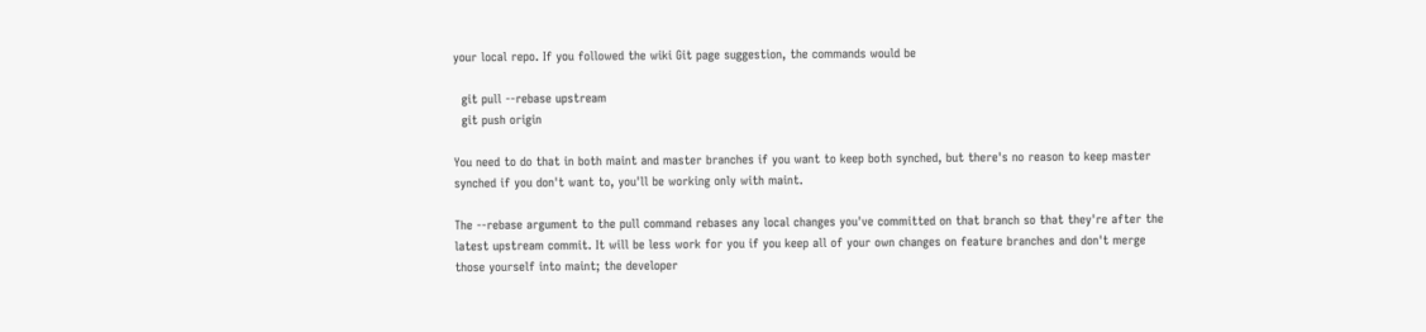your local repo. If you followed the wiki Git page suggestion, the commands would be

  git pull --rebase upstream
  git push origin

You need to do that in both maint and master branches if you want to keep both synched, but there's no reason to keep master synched if you don't want to, you'll be working only with maint.

The --rebase argument to the pull command rebases any local changes you've committed on that branch so that they're after the latest upstream commit. It will be less work for you if you keep all of your own changes on feature branches and don't merge those yourself into maint; the developer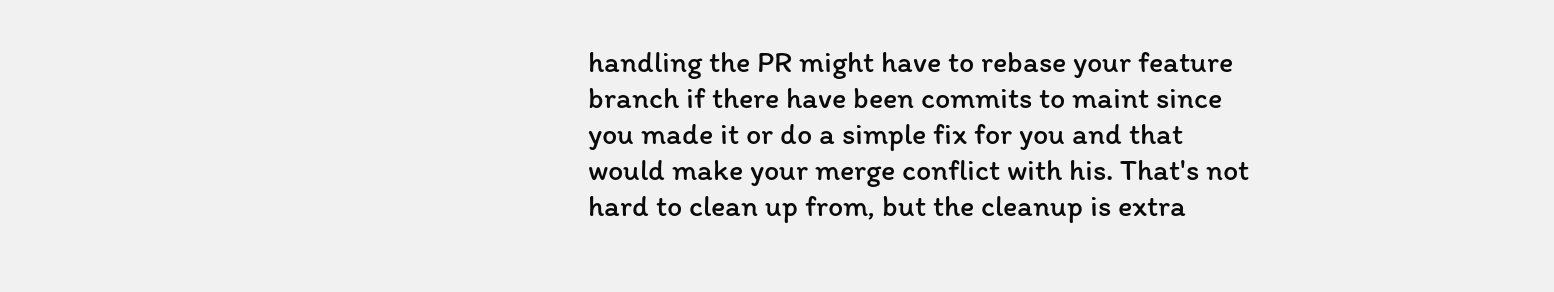handling the PR might have to rebase your feature branch if there have been commits to maint since you made it or do a simple fix for you and that would make your merge conflict with his. That's not hard to clean up from, but the cleanup is extra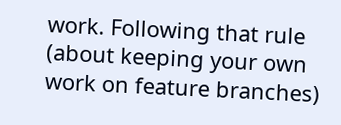work. Following that rule (about keeping your own work on feature branches)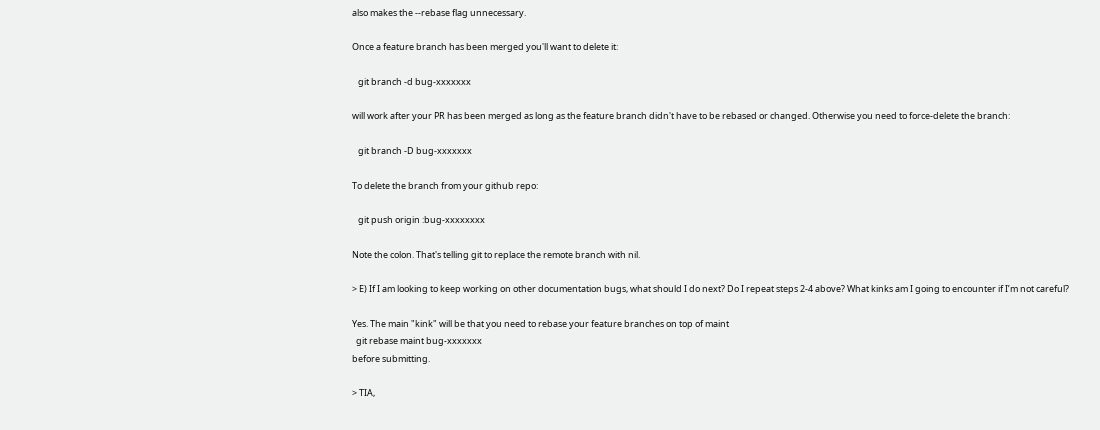also makes the --rebase flag unnecessary.

Once a feature branch has been merged you'll want to delete it:

   git branch -d bug-xxxxxxx

will work after your PR has been merged as long as the feature branch didn't have to be rebased or changed. Otherwise you need to force-delete the branch:

   git branch -D bug-xxxxxxx

To delete the branch from your github repo:

   git push origin :bug-xxxxxxxx

Note the colon. That's telling git to replace the remote branch with nil.

> E) If I am looking to keep working on other documentation bugs, what should I do next? Do I repeat steps 2-4 above? What kinks am I going to encounter if I’m not careful?

Yes. The main "kink" will be that you need to rebase your feature branches on top of maint
  git rebase maint bug-xxxxxxx
before submitting.

> TIA,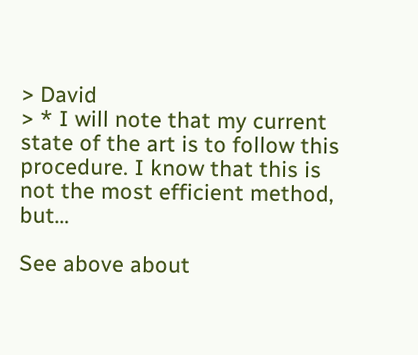> David
> * I will note that my current state of the art is to follow this procedure. I know that this is not the most efficient method, but…

See above about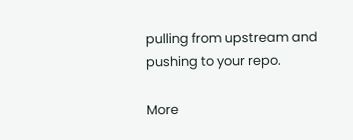pulling from upstream and pushing to your repo.

More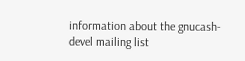information about the gnucash-devel mailing list